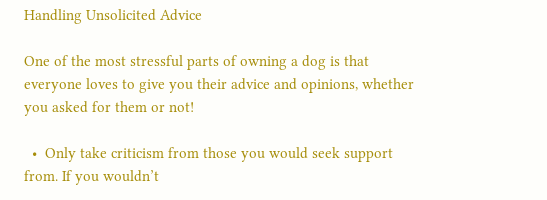Handling Unsolicited Advice

One of the most stressful parts of owning a dog is that everyone loves to give you their advice and opinions, whether you asked for them or not!

  •  Only take criticism from those you would seek support from. If you wouldn’t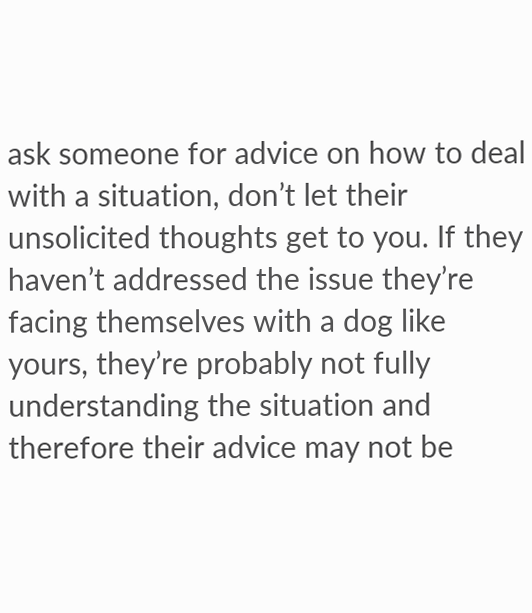ask someone for advice on how to deal with a situation, don’t let their unsolicited thoughts get to you. If they haven’t addressed the issue they’re facing themselves with a dog like yours, they’re probably not fully understanding the situation and therefore their advice may not be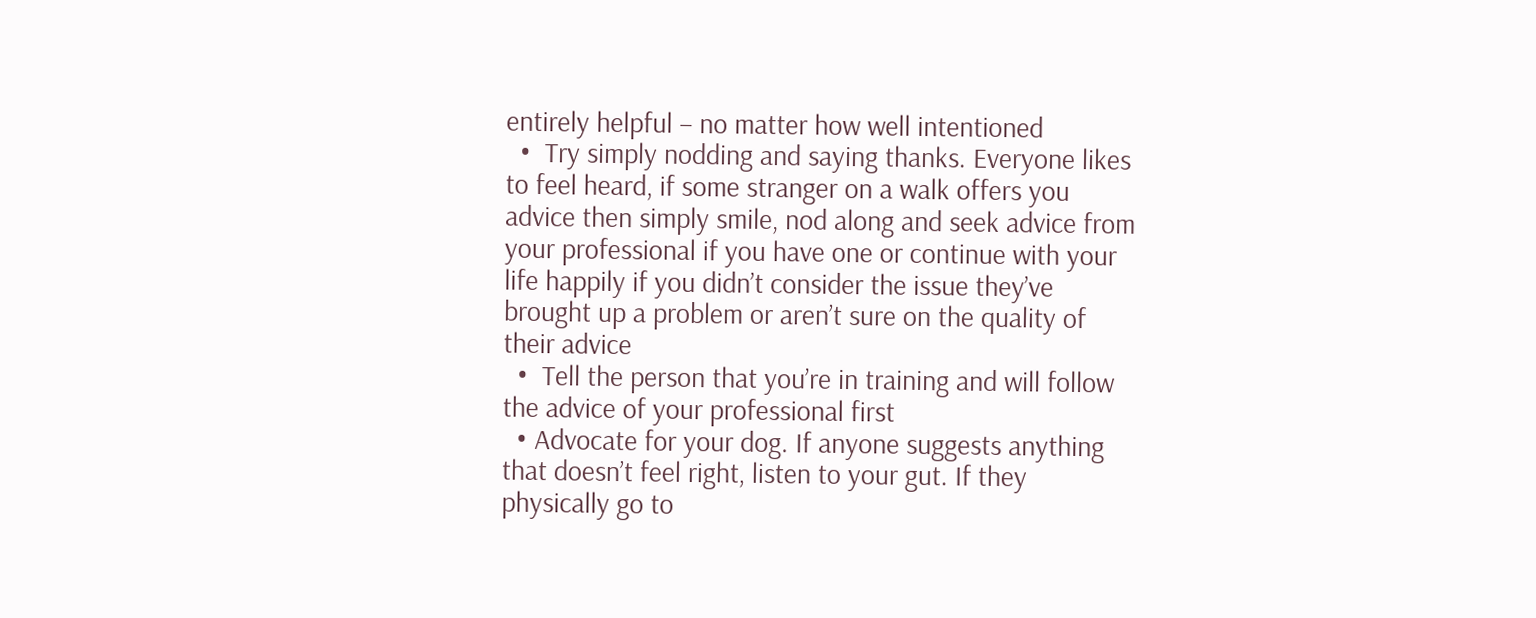entirely helpful – no matter how well intentioned
  •  Try simply nodding and saying thanks. Everyone likes to feel heard, if some stranger on a walk offers you advice then simply smile, nod along and seek advice from your professional if you have one or continue with your life happily if you didn’t consider the issue they’ve brought up a problem or aren’t sure on the quality of their advice
  •  Tell the person that you’re in training and will follow the advice of your professional first
  • Advocate for your dog. If anyone suggests anything that doesn’t feel right, listen to your gut. If they physically go to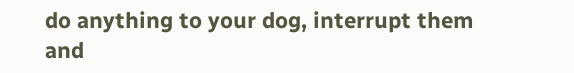do anything to your dog, interrupt them and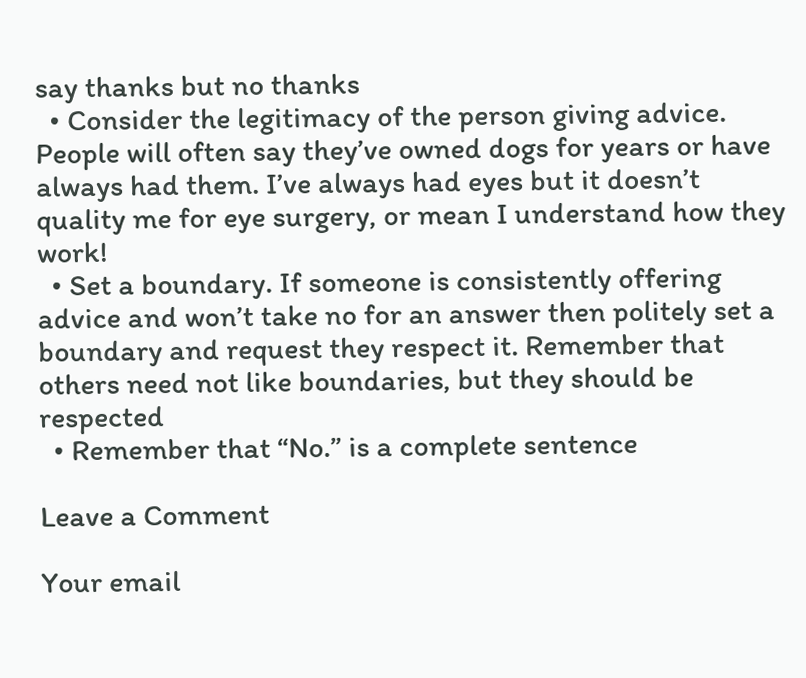say thanks but no thanks
  • Consider the legitimacy of the person giving advice. People will often say they’ve owned dogs for years or have always had them. I’ve always had eyes but it doesn’t quality me for eye surgery, or mean I understand how they work!
  • Set a boundary. If someone is consistently offering advice and won’t take no for an answer then politely set a boundary and request they respect it. Remember that others need not like boundaries, but they should be respected
  • Remember that “No.” is a complete sentence

Leave a Comment

Your email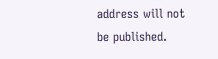address will not be published.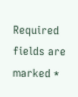Required fields are marked *